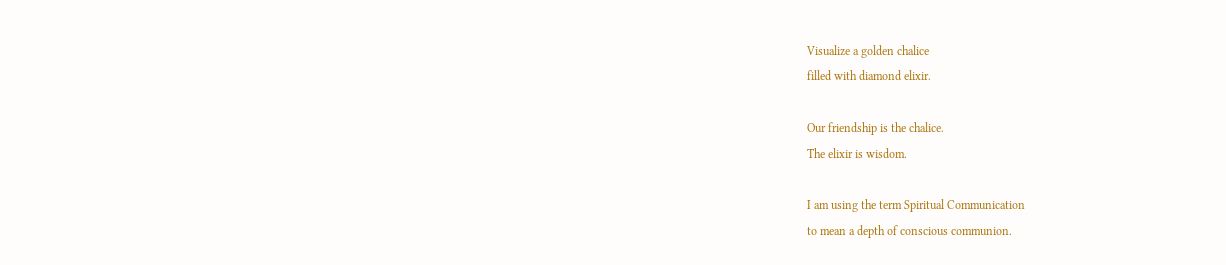Visualize a golden chalice
filled with diamond elixir.

Our friendship is the chalice.
The elixir is wisdom.

I am using the term Spiritual Communication
to mean a depth of conscious communion.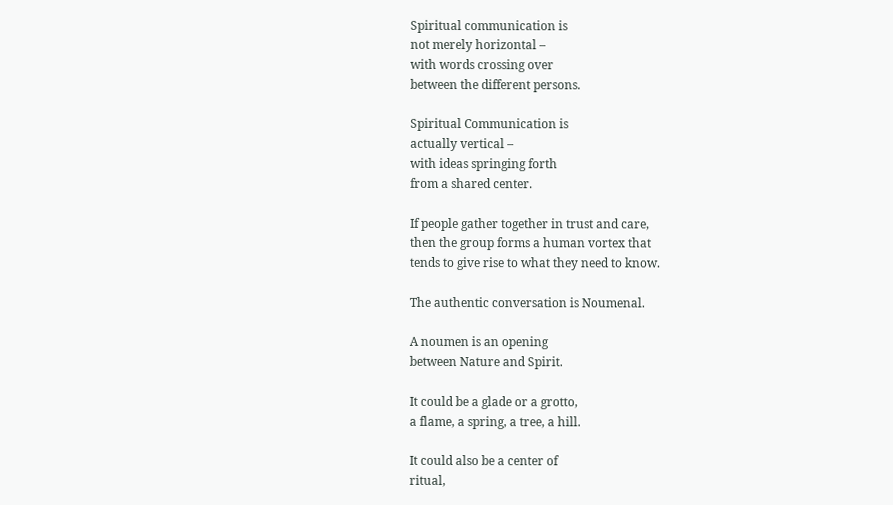Spiritual communication is
not merely horizontal –
with words crossing over
between the different persons.

Spiritual Communication is
actually vertical –
with ideas springing forth
from a shared center.

If people gather together in trust and care,
then the group forms a human vortex that
tends to give rise to what they need to know.

The authentic conversation is Noumenal.

A noumen is an opening
between Nature and Spirit.

It could be a glade or a grotto,
a flame, a spring, a tree, a hill.

It could also be a center of
ritual,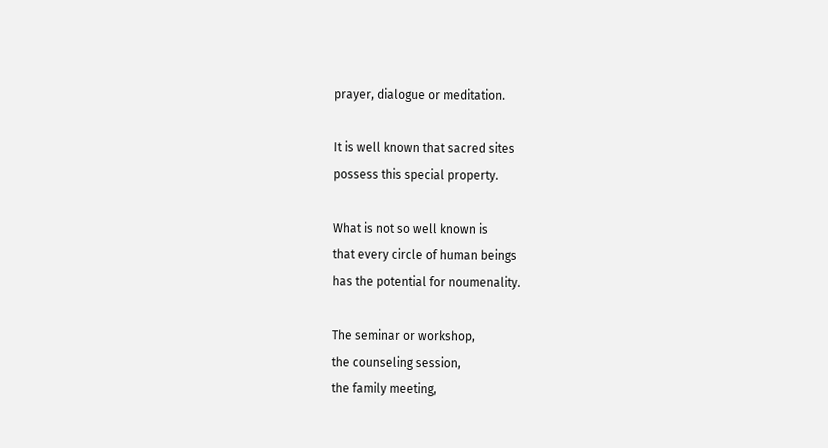prayer, dialogue or meditation.

It is well known that sacred sites
possess this special property.

What is not so well known is
that every circle of human beings
has the potential for noumenality.

The seminar or workshop,
the counseling session,
the family meeting,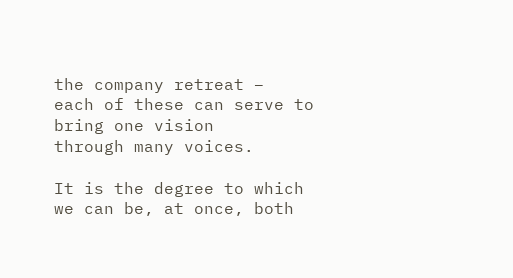the company retreat –
each of these can serve to
bring one vision
through many voices.

It is the degree to which
we can be, at once, both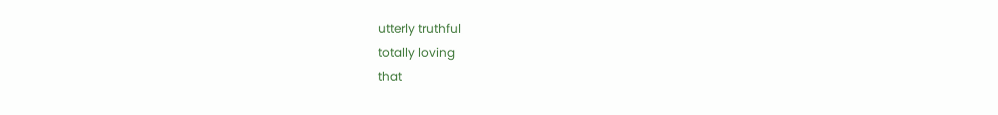utterly truthful
totally loving
that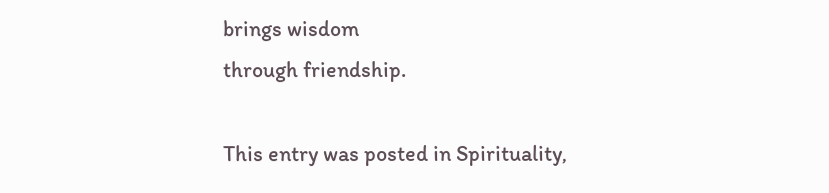brings wisdom
through friendship.

This entry was posted in Spirituality,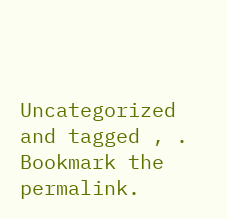Uncategorized and tagged , . Bookmark the permalink.